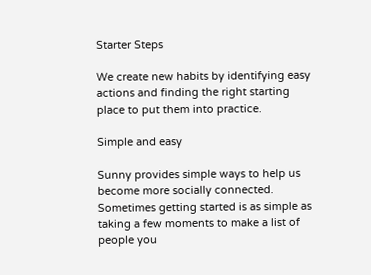Starter Steps

We create new habits by identifying easy actions and finding the right starting place to put them into practice.

Simple and easy

Sunny provides simple ways to help us become more socially connected. Sometimes getting started is as simple as taking a few moments to make a list of people you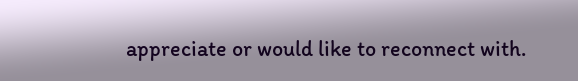appreciate or would like to reconnect with.